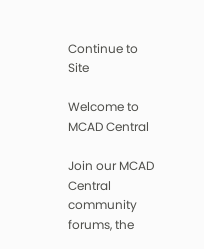Continue to Site

Welcome to MCAD Central

Join our MCAD Central community forums, the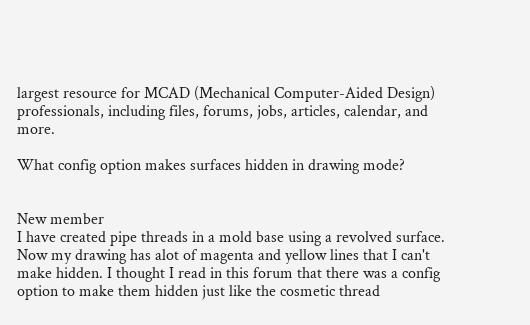largest resource for MCAD (Mechanical Computer-Aided Design) professionals, including files, forums, jobs, articles, calendar, and more.

What config option makes surfaces hidden in drawing mode?


New member
I have created pipe threads in a mold base using a revolved surface. Now my drawing has alot of magenta and yellow lines that I can't make hidden. I thought I read in this forum that there was a config option to make them hidden just like the cosmetic thread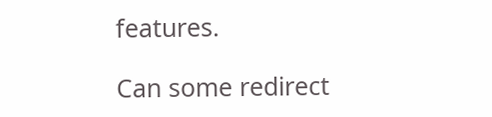features.

Can some redirect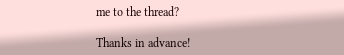me to the thread?

Thanks in advance!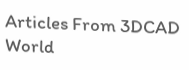Articles From 3DCAD World